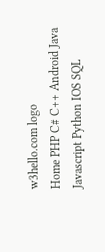w3hello.com logo
Home PHP C# C++ Android Java Javascript Python IOS SQL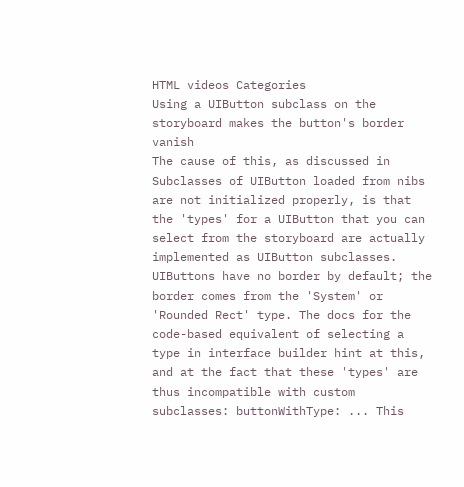HTML videos Categories
Using a UIButton subclass on the storyboard makes the button's border vanish
The cause of this, as discussed in Subclasses of UIButton loaded from nibs are not initialized properly, is that the 'types' for a UIButton that you can select from the storyboard are actually implemented as UIButton subclasses. UIButtons have no border by default; the border comes from the 'System' or 'Rounded Rect' type. The docs for the code-based equivalent of selecting a type in interface builder hint at this, and at the fact that these 'types' are thus incompatible with custom subclasses: buttonWithType: ... This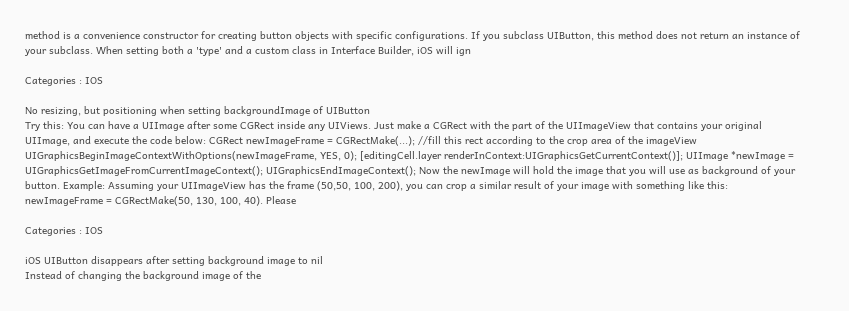method is a convenience constructor for creating button objects with specific configurations. If you subclass UIButton, this method does not return an instance of your subclass. When setting both a 'type' and a custom class in Interface Builder, iOS will ign

Categories : IOS

No resizing, but positioning when setting backgroundImage of UIButton
Try this: You can have a UIImage after some CGRect inside any UIViews. Just make a CGRect with the part of the UIImageView that contains your original UIImage, and execute the code below: CGRect newImageFrame = CGRectMake(...); //fill this rect according to the crop area of the imageView UIGraphicsBeginImageContextWithOptions(newImageFrame, YES, 0); [editingCell.layer renderInContext:UIGraphicsGetCurrentContext()]; UIImage *newImage = UIGraphicsGetImageFromCurrentImageContext(); UIGraphicsEndImageContext(); Now the newImage will hold the image that you will use as background of your button. Example: Assuming your UIImageView has the frame (50,50, 100, 200), you can crop a similar result of your image with something like this: newImageFrame = CGRectMake(50, 130, 100, 40). Please

Categories : IOS

iOS UIButton disappears after setting background image to nil
Instead of changing the background image of the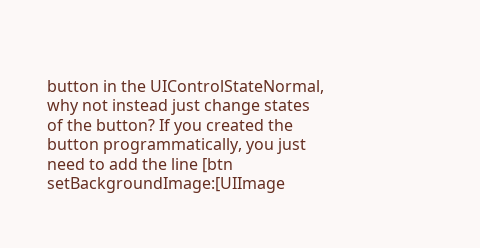button in the UIControlStateNormal, why not instead just change states of the button? If you created the button programmatically, you just need to add the line [btn setBackgroundImage:[UIImage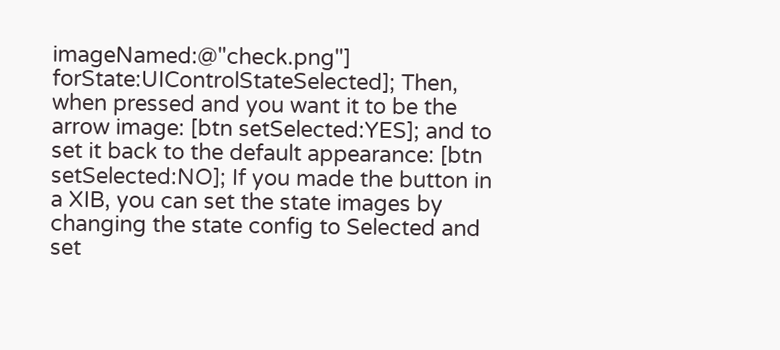imageNamed:@"check.png"] forState:UIControlStateSelected]; Then, when pressed and you want it to be the arrow image: [btn setSelected:YES]; and to set it back to the default appearance: [btn setSelected:NO]; If you made the button in a XIB, you can set the state images by changing the state config to Selected and set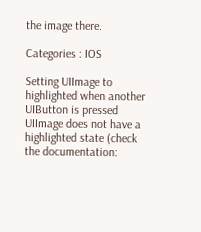the image there.

Categories : IOS

Setting UIImage to highlighted when another UIButton is pressed
UIImage does not have a highlighted state (check the documentation: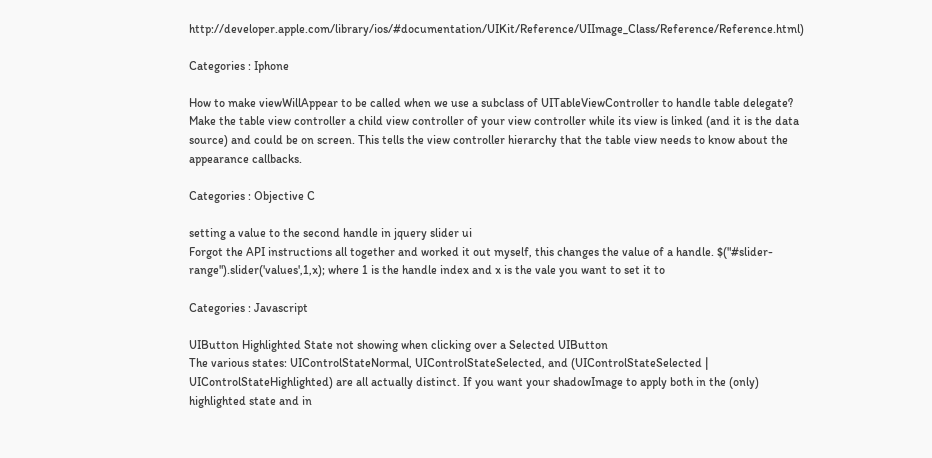http://developer.apple.com/library/ios/#documentation/UIKit/Reference/UIImage_Class/Reference/Reference.html)

Categories : Iphone

How to make viewWillAppear to be called when we use a subclass of UITableViewController to handle table delegate?
Make the table view controller a child view controller of your view controller while its view is linked (and it is the data source) and could be on screen. This tells the view controller hierarchy that the table view needs to know about the appearance callbacks.

Categories : Objective C

setting a value to the second handle in jquery slider ui
Forgot the API instructions all together and worked it out myself, this changes the value of a handle. $("#slider-range").slider('values',1,x); where 1 is the handle index and x is the vale you want to set it to

Categories : Javascript

UIButton Highlighted State not showing when clicking over a Selected UIButton
The various states: UIControlStateNormal, UIControlStateSelected, and (UIControlStateSelected | UIControlStateHighlighted) are all actually distinct. If you want your shadowImage to apply both in the (only) highlighted state and in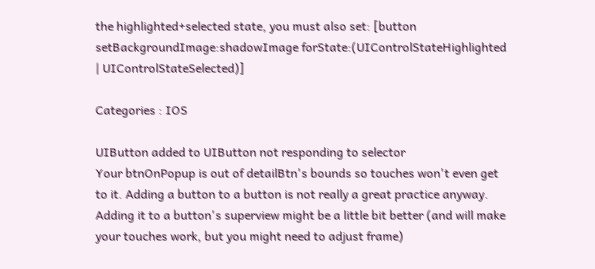the highlighted+selected state, you must also set: [button setBackgroundImage:shadowImage forState:(UIControlStateHighlighted | UIControlStateSelected)]

Categories : IOS

UIButton added to UIButton not responding to selector
Your btnOnPopup is out of detailBtn's bounds so touches won't even get to it. Adding a button to a button is not really a great practice anyway. Adding it to a button's superview might be a little bit better (and will make your touches work, but you might need to adjust frame)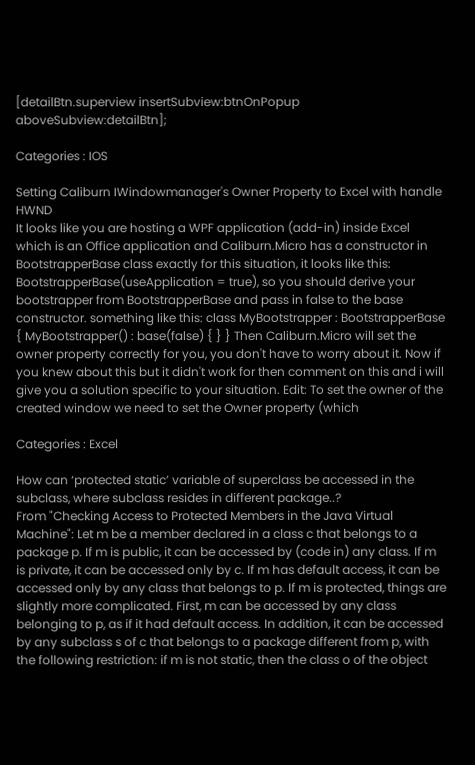[detailBtn.superview insertSubview:btnOnPopup aboveSubview:detailBtn];

Categories : IOS

Setting Caliburn IWindowmanager's Owner Property to Excel with handle HWND
It looks like you are hosting a WPF application (add-in) inside Excel which is an Office application and Caliburn.Micro has a constructor in BootstrapperBase class exactly for this situation, it looks like this: BootstrapperBase(useApplication = true), so you should derive your bootstrapper from BootstrapperBase and pass in false to the base constructor. something like this: class MyBootstrapper : BootstrapperBase { MyBootstrapper() : base(false) { } } Then Caliburn.Micro will set the owner property correctly for you, you don't have to worry about it. Now if you knew about this but it didn't work for then comment on this and i will give you a solution specific to your situation. Edit: To set the owner of the created window we need to set the Owner property (which

Categories : Excel

How can ‘protected static’ variable of superclass be accessed in the subclass, where subclass resides in different package..?
From "Checking Access to Protected Members in the Java Virtual Machine": Let m be a member declared in a class c that belongs to a package p. If m is public, it can be accessed by (code in) any class. If m is private, it can be accessed only by c. If m has default access, it can be accessed only by any class that belongs to p. If m is protected, things are slightly more complicated. First, m can be accessed by any class belonging to p, as if it had default access. In addition, it can be accessed by any subclass s of c that belongs to a package different from p, with the following restriction: if m is not static, then the class o of the object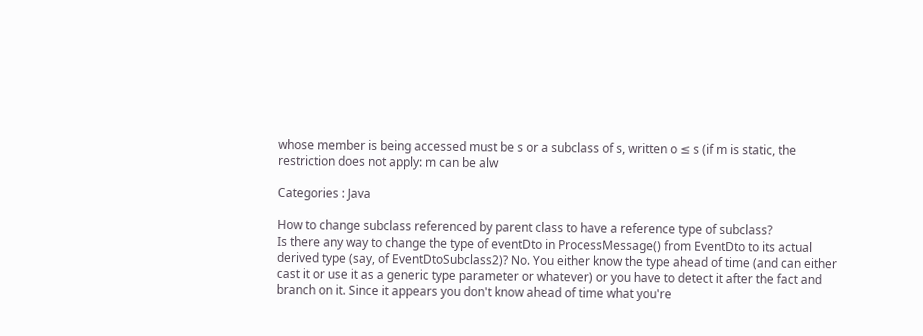whose member is being accessed must be s or a subclass of s, written o ≤ s (if m is static, the restriction does not apply: m can be alw

Categories : Java

How to change subclass referenced by parent class to have a reference type of subclass?
Is there any way to change the type of eventDto in ProcessMessage() from EventDto to its actual derived type (say, of EventDtoSubclass2)? No. You either know the type ahead of time (and can either cast it or use it as a generic type parameter or whatever) or you have to detect it after the fact and branch on it. Since it appears you don't know ahead of time what you're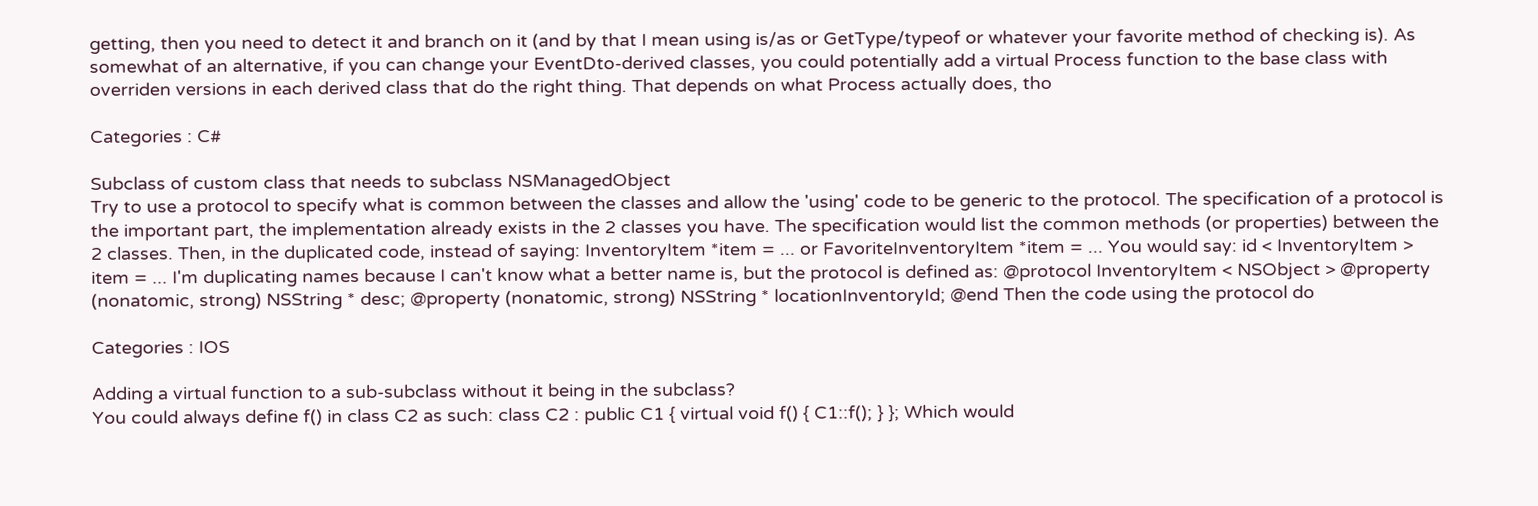getting, then you need to detect it and branch on it (and by that I mean using is/as or GetType/typeof or whatever your favorite method of checking is). As somewhat of an alternative, if you can change your EventDto-derived classes, you could potentially add a virtual Process function to the base class with overriden versions in each derived class that do the right thing. That depends on what Process actually does, tho

Categories : C#

Subclass of custom class that needs to subclass NSManagedObject
Try to use a protocol to specify what is common between the classes and allow the 'using' code to be generic to the protocol. The specification of a protocol is the important part, the implementation already exists in the 2 classes you have. The specification would list the common methods (or properties) between the 2 classes. Then, in the duplicated code, instead of saying: InventoryItem *item = ... or FavoriteInventoryItem *item = ... You would say: id < InventoryItem > item = ... I'm duplicating names because I can't know what a better name is, but the protocol is defined as: @protocol InventoryItem < NSObject > @property (nonatomic, strong) NSString * desc; @property (nonatomic, strong) NSString * locationInventoryId; @end Then the code using the protocol do

Categories : IOS

Adding a virtual function to a sub-subclass without it being in the subclass?
You could always define f() in class C2 as such: class C2 : public C1 { virtual void f() { C1::f(); } }; Which would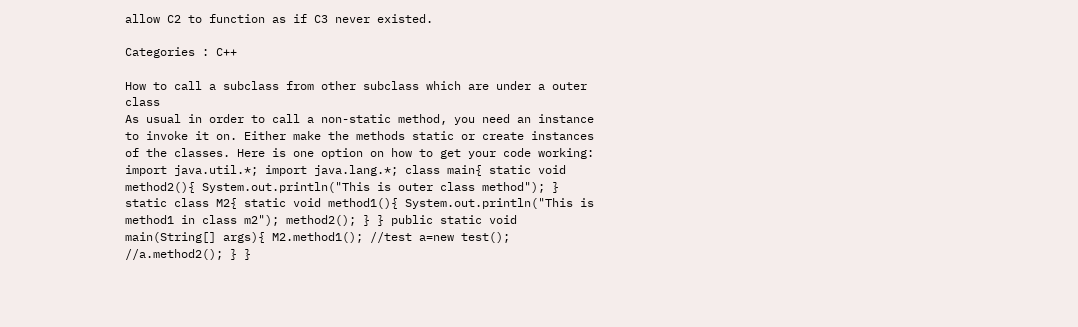allow C2 to function as if C3 never existed.

Categories : C++

How to call a subclass from other subclass which are under a outer class
As usual in order to call a non-static method, you need an instance to invoke it on. Either make the methods static or create instances of the classes. Here is one option on how to get your code working: import java.util.*; import java.lang.*; class main{ static void method2(){ System.out.println("This is outer class method"); } static class M2{ static void method1(){ System.out.println("This is method1 in class m2"); method2(); } } public static void main(String[] args){ M2.method1(); //test a=new test(); //a.method2(); } }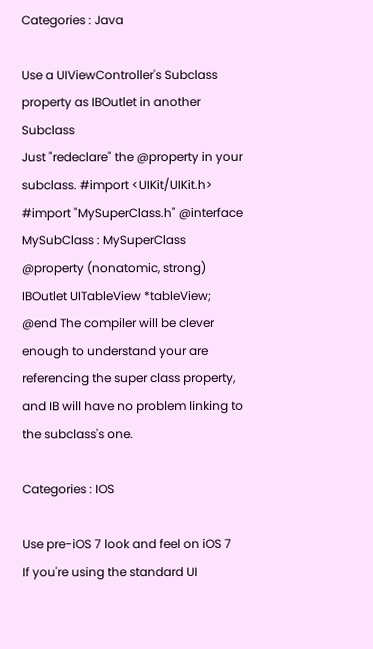Categories : Java

Use a UIViewController's Subclass property as IBOutlet in another Subclass
Just "redeclare" the @property in your subclass. #import <UIKit/UIKit.h> #import "MySuperClass.h" @interface MySubClass : MySuperClass @property (nonatomic, strong) IBOutlet UITableView *tableView; @end The compiler will be clever enough to understand your are referencing the super class property, and IB will have no problem linking to the subclass's one.

Categories : IOS

Use pre-iOS 7 look and feel on iOS 7
If you're using the standard UI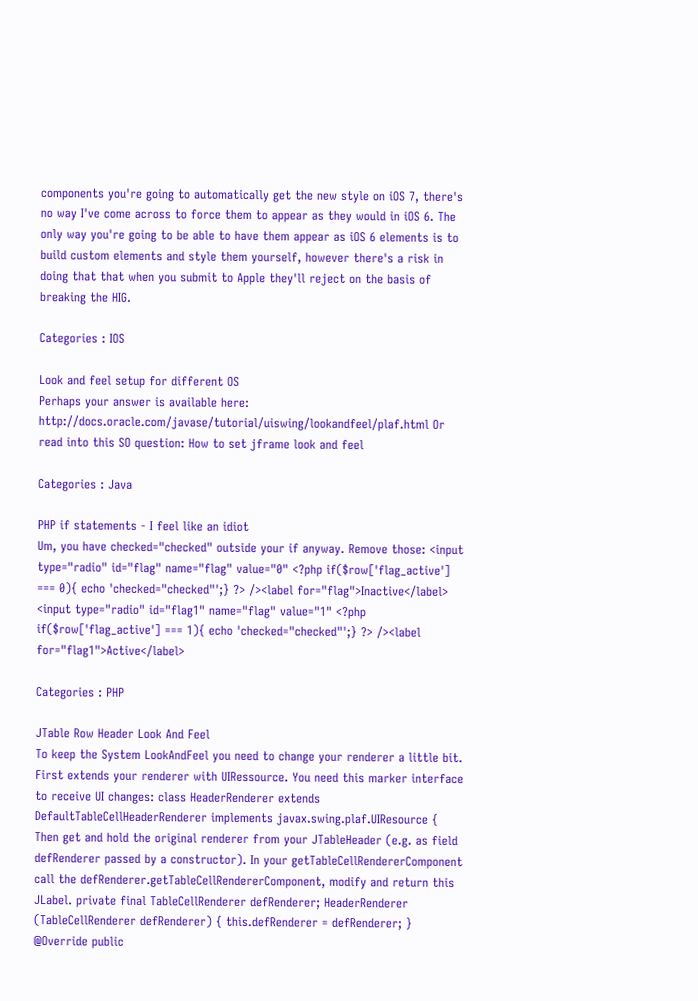components you're going to automatically get the new style on iOS 7, there's no way I've come across to force them to appear as they would in iOS 6. The only way you're going to be able to have them appear as iOS 6 elements is to build custom elements and style them yourself, however there's a risk in doing that that when you submit to Apple they'll reject on the basis of breaking the HIG.

Categories : IOS

Look and feel setup for different OS
Perhaps your answer is available here: http://docs.oracle.com/javase/tutorial/uiswing/lookandfeel/plaf.html Or read into this SO question: How to set jframe look and feel

Categories : Java

PHP if statements - I feel like an idiot
Um, you have checked="checked" outside your if anyway. Remove those: <input type="radio" id="flag" name="flag" value="0" <?php if($row['flag_active'] === 0){ echo 'checked="checked"';} ?> /><label for="flag">Inactive</label> <input type="radio" id="flag1" name="flag" value="1" <?php if($row['flag_active'] === 1){ echo 'checked="checked"';} ?> /><label for="flag1">Active</label>

Categories : PHP

JTable Row Header Look And Feel
To keep the System LookAndFeel you need to change your renderer a little bit. First extends your renderer with UIRessource. You need this marker interface to receive UI changes: class HeaderRenderer extends DefaultTableCellHeaderRenderer implements javax.swing.plaf.UIResource { Then get and hold the original renderer from your JTableHeader (e.g. as field defRenderer passed by a constructor). In your getTableCellRendererComponent call the defRenderer.getTableCellRendererComponent, modify and return this JLabel. private final TableCellRenderer defRenderer; HeaderRenderer (TableCellRenderer defRenderer) { this.defRenderer = defRenderer; } @Override public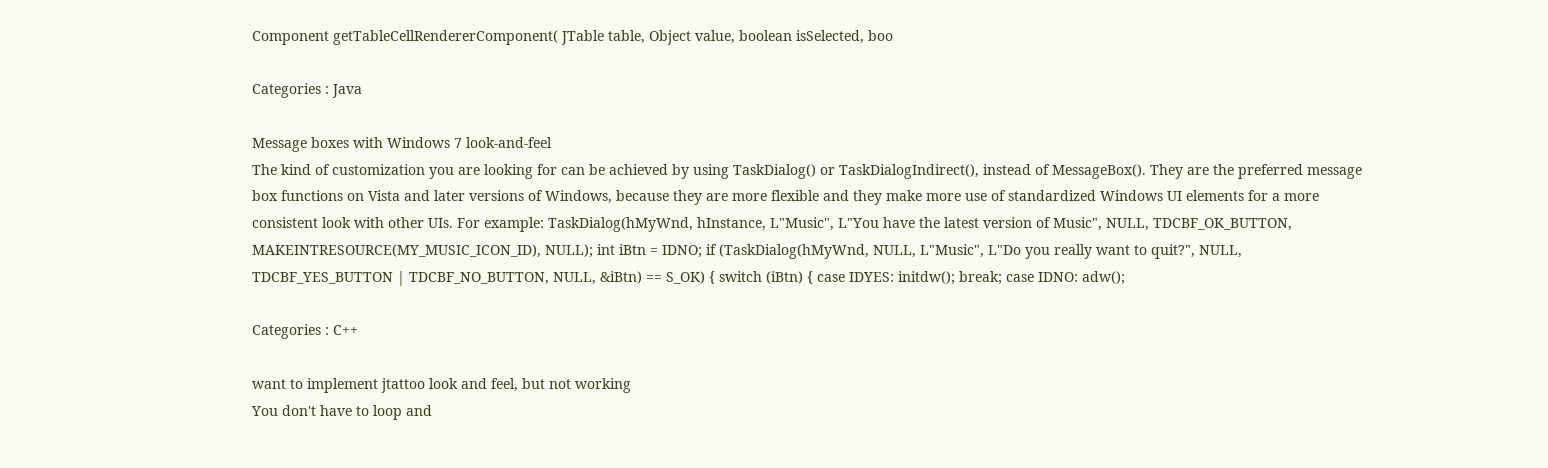Component getTableCellRendererComponent( JTable table, Object value, boolean isSelected, boo

Categories : Java

Message boxes with Windows 7 look-and-feel
The kind of customization you are looking for can be achieved by using TaskDialog() or TaskDialogIndirect(), instead of MessageBox(). They are the preferred message box functions on Vista and later versions of Windows, because they are more flexible and they make more use of standardized Windows UI elements for a more consistent look with other UIs. For example: TaskDialog(hMyWnd, hInstance, L"Music", L"You have the latest version of Music", NULL, TDCBF_OK_BUTTON, MAKEINTRESOURCE(MY_MUSIC_ICON_ID), NULL); int iBtn = IDNO; if (TaskDialog(hMyWnd, NULL, L"Music", L"Do you really want to quit?", NULL, TDCBF_YES_BUTTON | TDCBF_NO_BUTTON, NULL, &iBtn) == S_OK) { switch (iBtn) { case IDYES: initdw(); break; case IDNO: adw();

Categories : C++

want to implement jtattoo look and feel, but not working
You don't have to loop and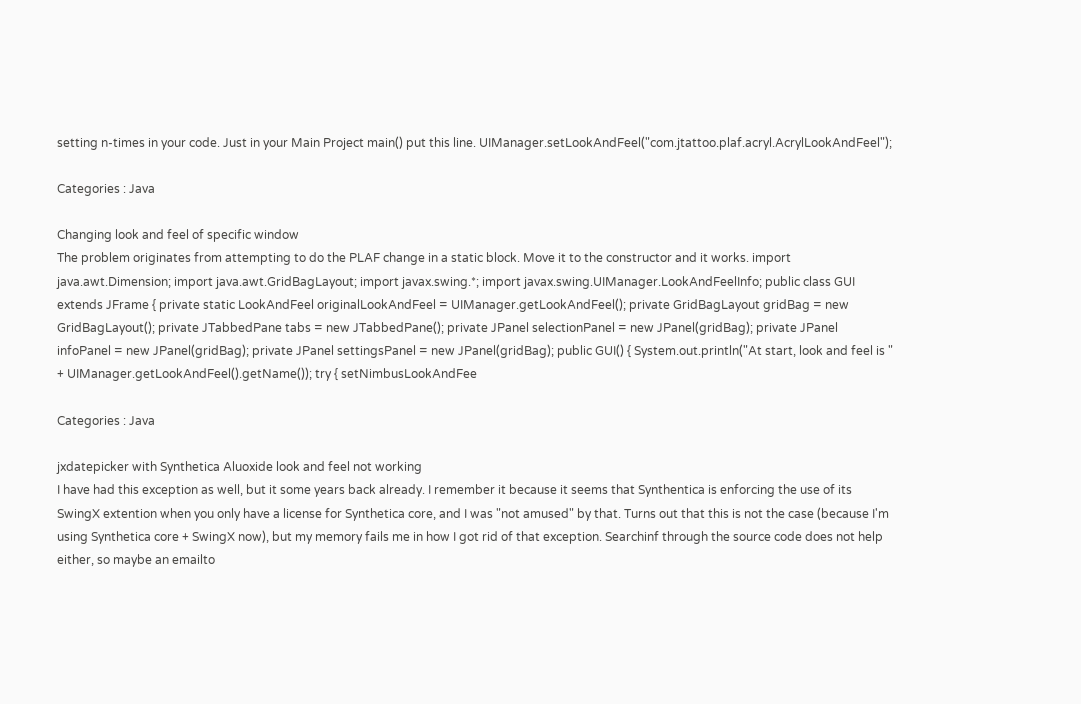setting n-times in your code. Just in your Main Project main() put this line. UIManager.setLookAndFeel("com.jtattoo.plaf.acryl.AcrylLookAndFeel");

Categories : Java

Changing look and feel of specific window
The problem originates from attempting to do the PLAF change in a static block. Move it to the constructor and it works. import java.awt.Dimension; import java.awt.GridBagLayout; import javax.swing.*; import javax.swing.UIManager.LookAndFeelInfo; public class GUI extends JFrame { private static LookAndFeel originalLookAndFeel = UIManager.getLookAndFeel(); private GridBagLayout gridBag = new GridBagLayout(); private JTabbedPane tabs = new JTabbedPane(); private JPanel selectionPanel = new JPanel(gridBag); private JPanel infoPanel = new JPanel(gridBag); private JPanel settingsPanel = new JPanel(gridBag); public GUI() { System.out.println("At start, look and feel is " + UIManager.getLookAndFeel().getName()); try { setNimbusLookAndFee

Categories : Java

jxdatepicker with Synthetica Aluoxide look and feel not working
I have had this exception as well, but it some years back already. I remember it because it seems that Synthentica is enforcing the use of its SwingX extention when you only have a license for Synthetica core, and I was "not amused" by that. Turns out that this is not the case (because I'm using Synthetica core + SwingX now), but my memory fails me in how I got rid of that exception. Searchinf through the source code does not help either, so maybe an emailto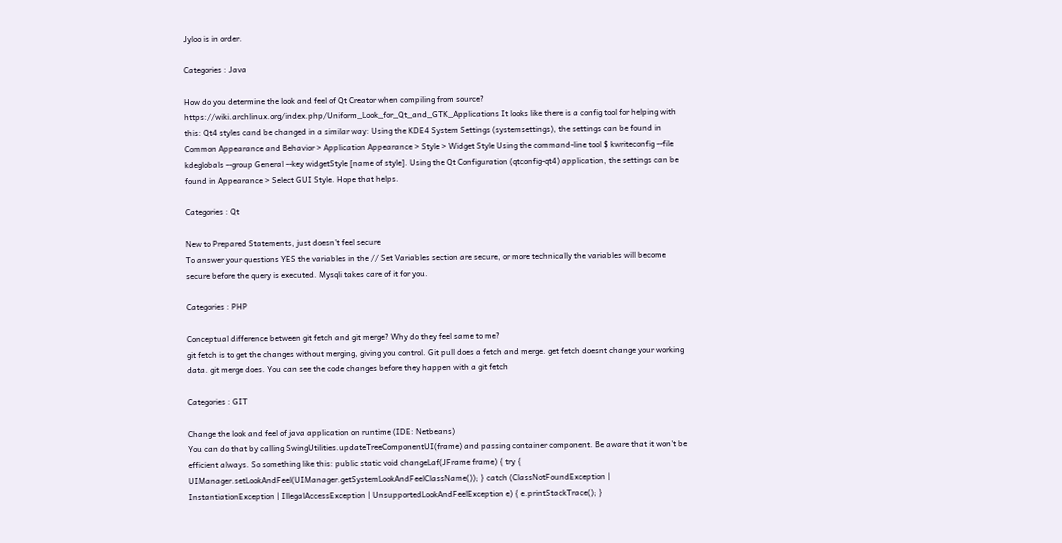Jyloo is in order.

Categories : Java

How do you determine the look and feel of Qt Creator when compiling from source?
https://wiki.archlinux.org/index.php/Uniform_Look_for_Qt_and_GTK_Applications It looks like there is a config tool for helping with this: Qt4 styles cand be changed in a similar way: Using the KDE4 System Settings (systemsettings), the settings can be found in Common Appearance and Behavior > Application Appearance > Style > Widget Style Using the command-line tool $ kwriteconfig --file kdeglobals --group General --key widgetStyle [name of style]. Using the Qt Configuration (qtconfig-qt4) application, the settings can be found in Appearance > Select GUI Style. Hope that helps.

Categories : Qt

New to Prepared Statements, just doesn't feel secure
To answer your questions YES the variables in the // Set Variables section are secure, or more technically the variables will become secure before the query is executed. Mysqli takes care of it for you.

Categories : PHP

Conceptual difference between git fetch and git merge? Why do they feel same to me?
git fetch is to get the changes without merging, giving you control. Git pull does a fetch and merge. get fetch doesnt change your working data. git merge does. You can see the code changes before they happen with a git fetch

Categories : GIT

Change the look and feel of java application on runtime (IDE: Netbeans)
You can do that by calling SwingUtilities.updateTreeComponentUI(frame) and passing container component. Be aware that it won't be efficient always. So something like this: public static void changeLaf(JFrame frame) { try { UIManager.setLookAndFeel(UIManager.getSystemLookAndFeelClassName()); } catch (ClassNotFoundException | InstantiationException | IllegalAccessException | UnsupportedLookAndFeelException e) { e.printStackTrace(); }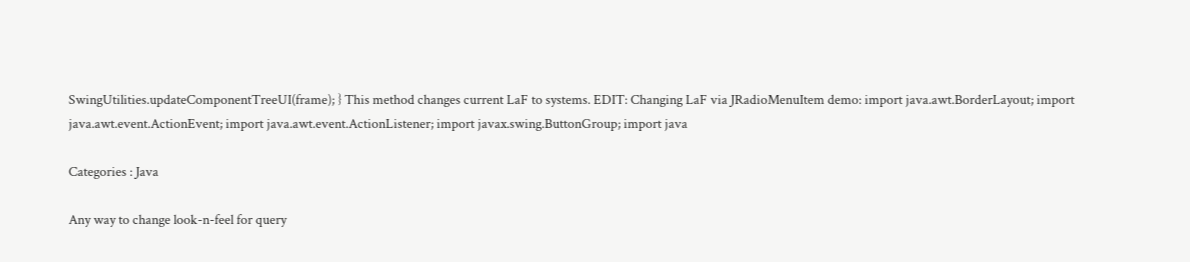SwingUtilities.updateComponentTreeUI(frame); } This method changes current LaF to systems. EDIT: Changing LaF via JRadioMenuItem demo: import java.awt.BorderLayout; import java.awt.event.ActionEvent; import java.awt.event.ActionListener; import javax.swing.ButtonGroup; import java

Categories : Java

Any way to change look-n-feel for query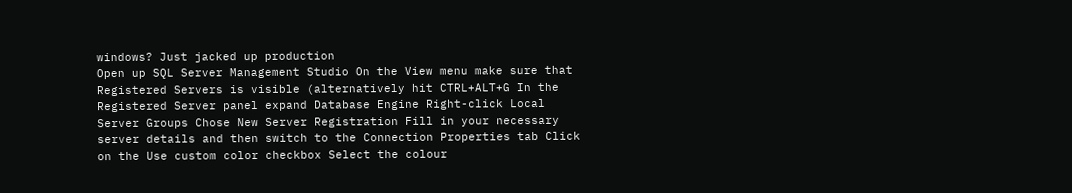windows? Just jacked up production
Open up SQL Server Management Studio On the View menu make sure that Registered Servers is visible (alternatively hit CTRL+ALT+G In the Registered Server panel expand Database Engine Right-click Local Server Groups Chose New Server Registration Fill in your necessary server details and then switch to the Connection Properties tab Click on the Use custom color checkbox Select the colour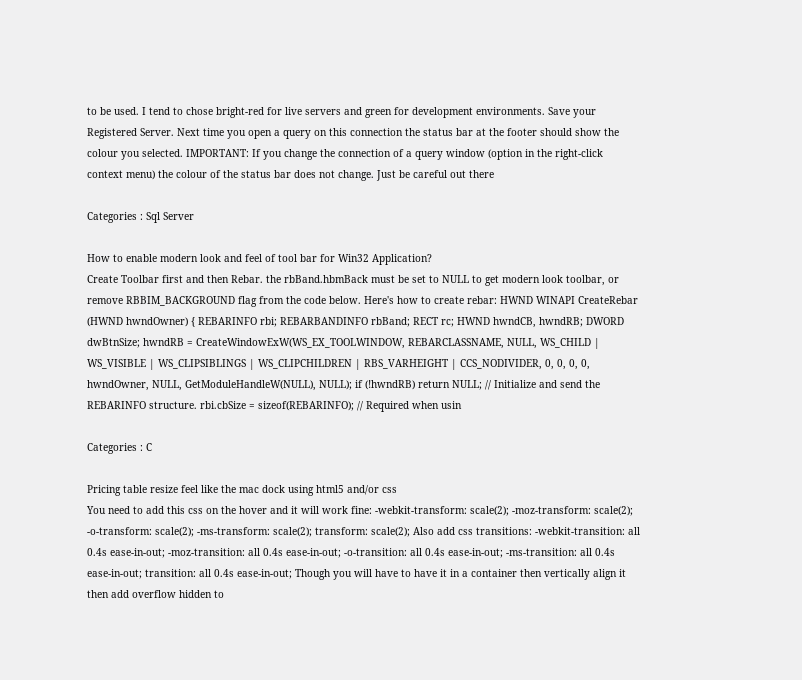to be used. I tend to chose bright-red for live servers and green for development environments. Save your Registered Server. Next time you open a query on this connection the status bar at the footer should show the colour you selected. IMPORTANT: If you change the connection of a query window (option in the right-click context menu) the colour of the status bar does not change. Just be careful out there

Categories : Sql Server

How to enable modern look and feel of tool bar for Win32 Application?
Create Toolbar first and then Rebar. the rbBand.hbmBack must be set to NULL to get modern look toolbar, or remove RBBIM_BACKGROUND flag from the code below. Here's how to create rebar: HWND WINAPI CreateRebar (HWND hwndOwner) { REBARINFO rbi; REBARBANDINFO rbBand; RECT rc; HWND hwndCB, hwndRB; DWORD dwBtnSize; hwndRB = CreateWindowExW(WS_EX_TOOLWINDOW, REBARCLASSNAME, NULL, WS_CHILD | WS_VISIBLE | WS_CLIPSIBLINGS | WS_CLIPCHILDREN | RBS_VARHEIGHT | CCS_NODIVIDER, 0, 0, 0, 0, hwndOwner, NULL, GetModuleHandleW(NULL), NULL); if (!hwndRB) return NULL; // Initialize and send the REBARINFO structure. rbi.cbSize = sizeof(REBARINFO); // Required when usin

Categories : C

Pricing table resize feel like the mac dock using html5 and/or css
You need to add this css on the hover and it will work fine: -webkit-transform: scale(2); -moz-transform: scale(2); -o-transform: scale(2); -ms-transform: scale(2); transform: scale(2); Also add css transitions: -webkit-transition: all 0.4s ease-in-out; -moz-transition: all 0.4s ease-in-out; -o-transition: all 0.4s ease-in-out; -ms-transition: all 0.4s ease-in-out; transition: all 0.4s ease-in-out; Though you will have to have it in a container then vertically align it then add overflow hidden to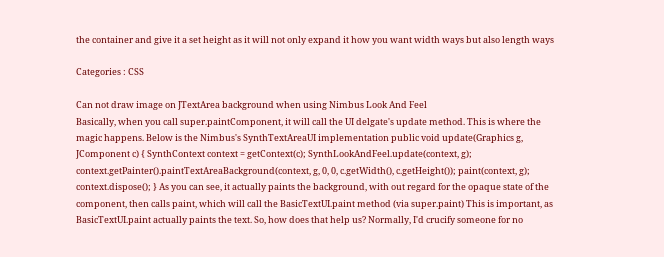the container and give it a set height as it will not only expand it how you want width ways but also length ways

Categories : CSS

Can not draw image on JTextArea background when using Nimbus Look And Feel
Basically, when you call super.paintComponent, it will call the UI delgate's update method. This is where the magic happens. Below is the Nimbus's SynthTextAreaUI implementation public void update(Graphics g, JComponent c) { SynthContext context = getContext(c); SynthLookAndFeel.update(context, g); context.getPainter().paintTextAreaBackground(context, g, 0, 0, c.getWidth(), c.getHeight()); paint(context, g); context.dispose(); } As you can see, it actually paints the background, with out regard for the opaque state of the component, then calls paint, which will call the BasicTextUI.paint method (via super.paint) This is important, as BasicTextUI.paint actually paints the text. So, how does that help us? Normally, I'd crucify someone for no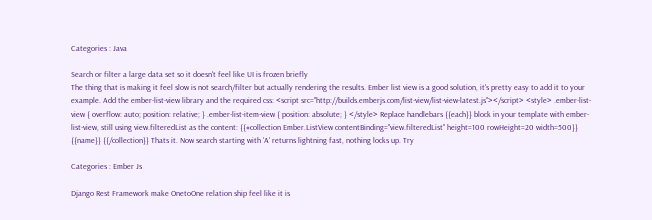Categories : Java

Search or filter a large data set so it doesn't feel like UI is frozen briefly
The thing that is making it feel slow is not search/filter but actually rendering the results. Ember list view is a good solution, it's pretty easy to add it to your example. Add the ember-list-view library and the required css: <script src="http://builds.emberjs.com/list-view/list-view-latest.js"></script> <style> .ember-list-view { overflow: auto; position: relative; } .ember-list-item-view { position: absolute; } </style> Replace handlebars {{each}} block in your template with ember-list-view, still using view.filteredList as the content: {{#collection Ember.ListView contentBinding="view.filteredList" height=100 rowHeight=20 width=500}} {{name}} {{/collection}} Thats it. Now search starting with 'A' returns lightning fast, nothing locks up. Try

Categories : Ember Js

Django Rest Framework make OnetoOne relation ship feel like it is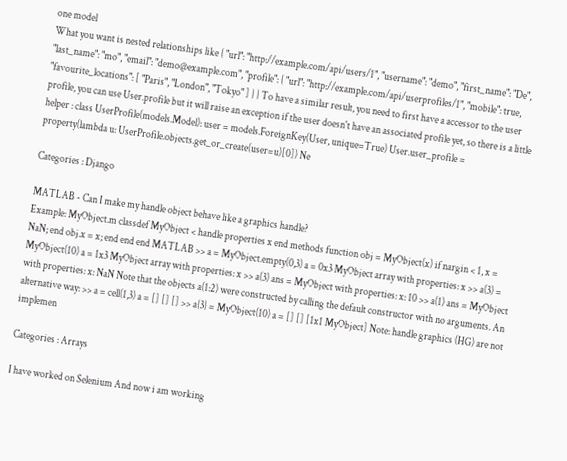one model
What you want is nested relationships like { "url": "http://example.com/api/users/1", "username": "demo", "first_name": "De", "last_name": "mo", "email": "demo@example.com", "profile": { "url": "http://example.com/api/userprofiles/1", "mobile": true, "favourite_locations": [ "Paris", "London", "Tokyo" ] } } To have a similar result, you need to first have a accessor to the user profile, you can use User.profile but it will raise an exception if the user doesn't have an associated profile yet, so there is a little helper : class UserProfile(models.Model): user = models.ForeignKey(User, unique=True) User.user_profile = property(lambda u: UserProfile.objects.get_or_create(user=u)[0]) Ne

Categories : Django

MATLAB - Can I make my handle object behave like a graphics handle?
Example: MyObject.m classdef MyObject < handle properties x end methods function obj = MyObject(x) if nargin < 1, x = NaN; end obj.x = x; end end end MATLAB >> a = MyObject.empty(0,3) a = 0x3 MyObject array with properties: x >> a(3) = MyObject(10) a = 1x3 MyObject array with properties: x >> a(3) ans = MyObject with properties: x: 10 >> a(1) ans = MyObject with properties: x: NaN Note that the objects a(1:2) were constructed by calling the default constructor with no arguments. An alternative way: >> a = cell(1,3) a = [] [] [] >> a{3} = MyObject(10) a = [] [] [1x1 MyObject] Note: handle graphics (HG) are not implemen

Categories : Arrays

I have worked on Selenium And now i am working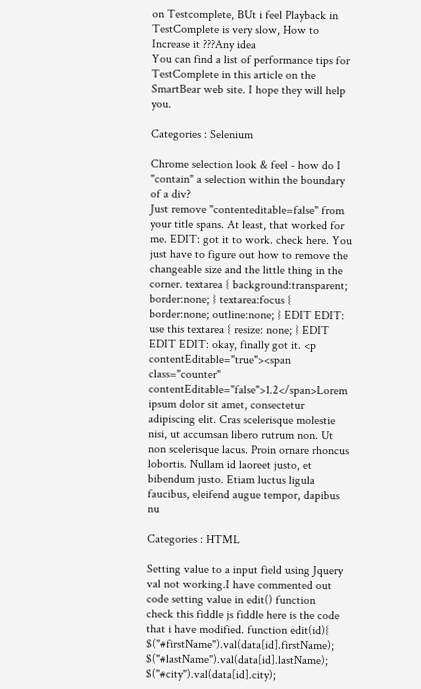on Testcomplete, BUt i feel Playback in TestComplete is very slow, How to Increase it ???Any idea
You can find a list of performance tips for TestComplete in this article on the SmartBear web site. I hope they will help you.

Categories : Selenium

Chrome selection look & feel - how do I "contain" a selection within the boundary of a div?
Just remove "contenteditable=false" from your title spans. At least, that worked for me. EDIT: got it to work. check here. You just have to figure out how to remove the changeable size and the little thing in the corner. textarea { background:transparent; border:none; } textarea:focus { border:none; outline:none; } EDIT EDIT: use this textarea { resize: none; } EDIT EDIT EDIT: okay, finally got it. <p contentEditable="true"><span class="counter" contentEditable="false">1.2</span>Lorem ipsum dolor sit amet, consectetur adipiscing elit. Cras scelerisque molestie nisi, ut accumsan libero rutrum non. Ut non scelerisque lacus. Proin ornare rhoncus lobortis. Nullam id laoreet justo, et bibendum justo. Etiam luctus ligula faucibus, eleifend augue tempor, dapibus nu

Categories : HTML

Setting value to a input field using Jquery val not working.I have commented out code setting value in edit() function
check this fiddle js fiddle here is the code that i have modified. function edit(id){ $("#firstName").val(data[id].firstName); $("#lastName").val(data[id].lastName); $("#city").val(data[id].city);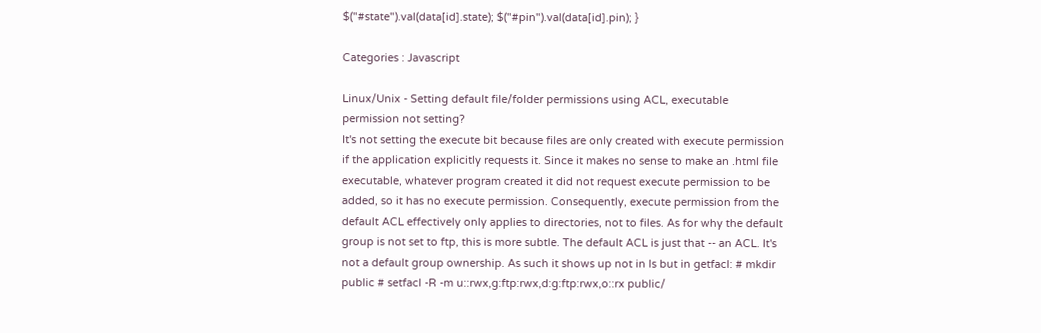$("#state").val(data[id].state); $("#pin").val(data[id].pin); }

Categories : Javascript

Linux/Unix - Setting default file/folder permissions using ACL, executable permission not setting?
It's not setting the execute bit because files are only created with execute permission if the application explicitly requests it. Since it makes no sense to make an .html file executable, whatever program created it did not request execute permission to be added, so it has no execute permission. Consequently, execute permission from the default ACL effectively only applies to directories, not to files. As for why the default group is not set to ftp, this is more subtle. The default ACL is just that -- an ACL. It's not a default group ownership. As such it shows up not in ls but in getfacl: # mkdir public # setfacl -R -m u::rwx,g:ftp:rwx,d:g:ftp:rwx,o::rx public/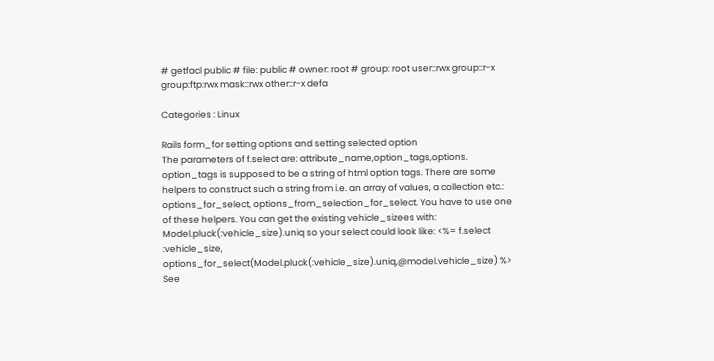# getfacl public # file: public # owner: root # group: root user::rwx group::r-x group:ftp:rwx mask::rwx other::r-x defa

Categories : Linux

Rails form_for setting options and setting selected option
The parameters of f.select are: attribute_name,option_tags,options. option_tags is supposed to be a string of html option tags. There are some helpers to construct such a string from i.e. an array of values, a collection etc.: options_for_select, options_from_selection_for_select. You have to use one of these helpers. You can get the existing vehicle_sizees with: Model.pluck(:vehicle_size).uniq so your select could look like: <%= f.select :vehicle_size, options_for_select(Model.pluck(:vehicle_size).uniq,@model.vehicle_size) %> See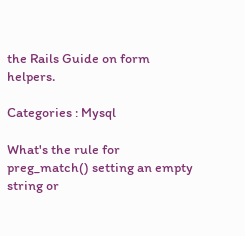the Rails Guide on form helpers.

Categories : Mysql

What's the rule for preg_match() setting an empty string or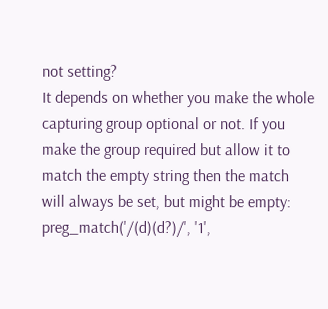not setting?
It depends on whether you make the whole capturing group optional or not. If you make the group required but allow it to match the empty string then the match will always be set, but might be empty: preg_match('/(d)(d?)/', '1',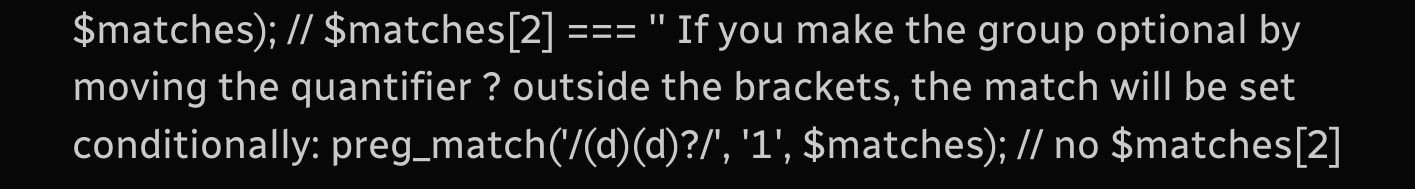$matches); // $matches[2] === '' If you make the group optional by moving the quantifier ? outside the brackets, the match will be set conditionally: preg_match('/(d)(d)?/', '1', $matches); // no $matches[2]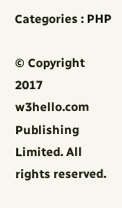Categories : PHP

© Copyright 2017 w3hello.com Publishing Limited. All rights reserved.